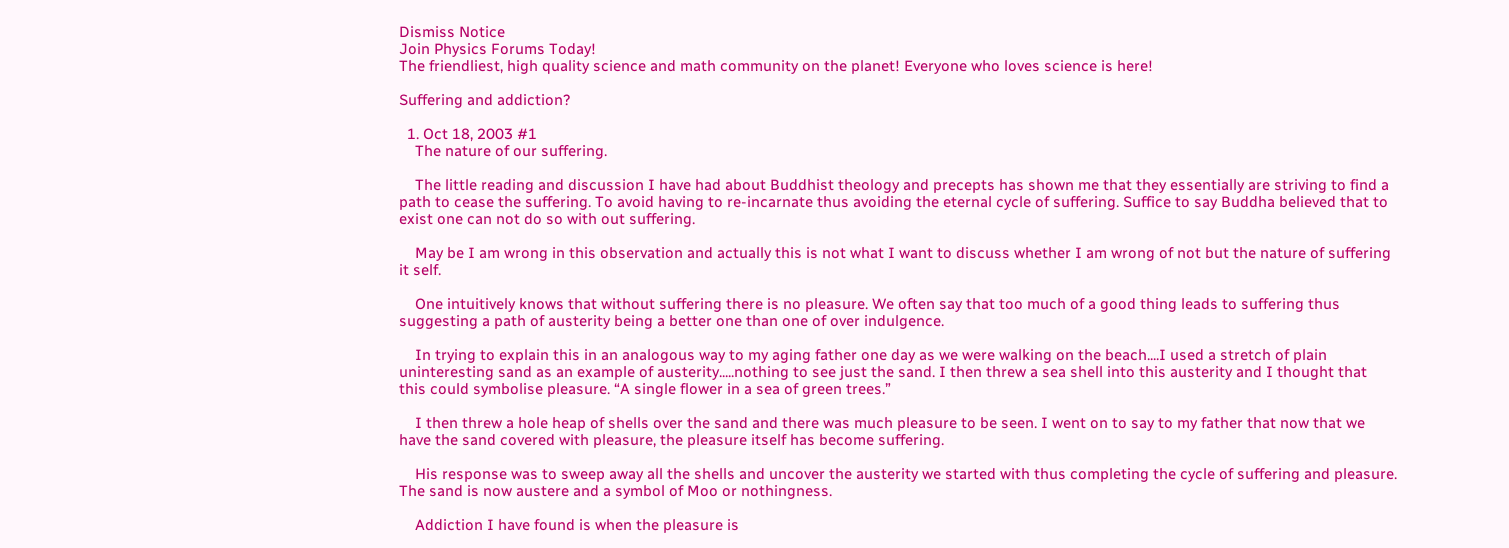Dismiss Notice
Join Physics Forums Today!
The friendliest, high quality science and math community on the planet! Everyone who loves science is here!

Suffering and addiction?

  1. Oct 18, 2003 #1
    The nature of our suffering.

    The little reading and discussion I have had about Buddhist theology and precepts has shown me that they essentially are striving to find a path to cease the suffering. To avoid having to re-incarnate thus avoiding the eternal cycle of suffering. Suffice to say Buddha believed that to exist one can not do so with out suffering.

    May be I am wrong in this observation and actually this is not what I want to discuss whether I am wrong of not but the nature of suffering it self.

    One intuitively knows that without suffering there is no pleasure. We often say that too much of a good thing leads to suffering thus suggesting a path of austerity being a better one than one of over indulgence.

    In trying to explain this in an analogous way to my aging father one day as we were walking on the beach....I used a stretch of plain uninteresting sand as an example of austerity.....nothing to see just the sand. I then threw a sea shell into this austerity and I thought that this could symbolise pleasure. “A single flower in a sea of green trees.”

    I then threw a hole heap of shells over the sand and there was much pleasure to be seen. I went on to say to my father that now that we have the sand covered with pleasure, the pleasure itself has become suffering.

    His response was to sweep away all the shells and uncover the austerity we started with thus completing the cycle of suffering and pleasure. The sand is now austere and a symbol of Moo or nothingness.

    Addiction I have found is when the pleasure is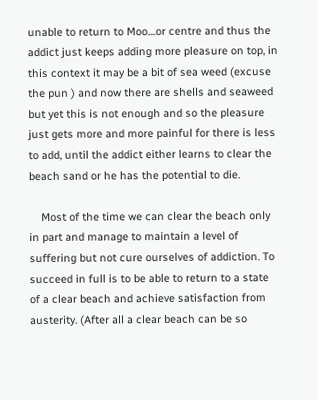unable to return to Moo....or centre and thus the addict just keeps adding more pleasure on top, in this context it may be a bit of sea weed (excuse the pun ) and now there are shells and seaweed but yet this is not enough and so the pleasure just gets more and more painful for there is less to add, until the addict either learns to clear the beach sand or he has the potential to die.

    Most of the time we can clear the beach only in part and manage to maintain a level of suffering but not cure ourselves of addiction. To succeed in full is to be able to return to a state of a clear beach and achieve satisfaction from austerity. (After all a clear beach can be so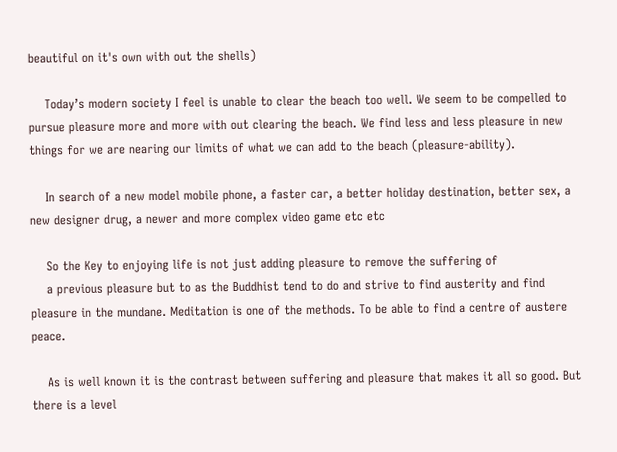beautiful on it's own with out the shells)

    Today’s modern society I feel is unable to clear the beach too well. We seem to be compelled to pursue pleasure more and more with out clearing the beach. We find less and less pleasure in new things for we are nearing our limits of what we can add to the beach (pleasure-ability).

    In search of a new model mobile phone, a faster car, a better holiday destination, better sex, a new designer drug, a newer and more complex video game etc etc

    So the Key to enjoying life is not just adding pleasure to remove the suffering of
    a previous pleasure but to as the Buddhist tend to do and strive to find austerity and find pleasure in the mundane. Meditation is one of the methods. To be able to find a centre of austere peace.

    As is well known it is the contrast between suffering and pleasure that makes it all so good. But there is a level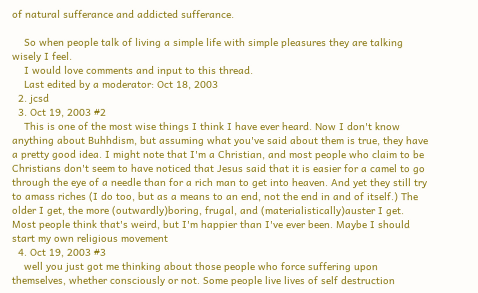of natural sufferance and addicted sufferance.

    So when people talk of living a simple life with simple pleasures they are talking wisely I feel.
    I would love comments and input to this thread.
    Last edited by a moderator: Oct 18, 2003
  2. jcsd
  3. Oct 19, 2003 #2
    This is one of the most wise things I think I have ever heard. Now I don't know anything about Buhhdism, but assuming what you've said about them is true, they have a pretty good idea. I might note that I'm a Christian, and most people who claim to be Christians don't seem to have noticed that Jesus said that it is easier for a camel to go through the eye of a needle than for a rich man to get into heaven. And yet they still try to amass riches (I do too, but as a means to an end, not the end in and of itself.) The older I get, the more (outwardly)boring, frugal, and (materialistically)auster I get. Most people think that's weird, but I'm happier than I've ever been. Maybe I should start my own religious movement
  4. Oct 19, 2003 #3
    well you just got me thinking about those people who force suffering upon themselves, whether consciously or not. Some people live lives of self destruction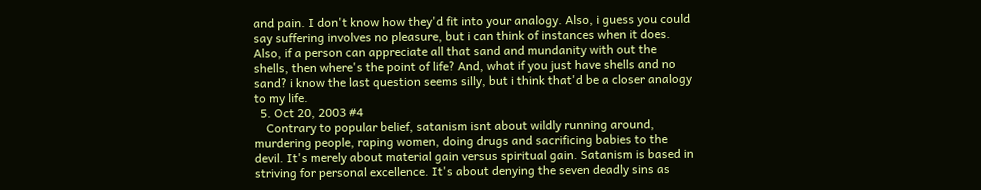and pain. I don't know how they'd fit into your analogy. Also, i guess you could say suffering involves no pleasure, but i can think of instances when it does. Also, if a person can appreciate all that sand and mundanity with out the shells, then where's the point of life? And, what if you just have shells and no sand? i know the last question seems silly, but i think that'd be a closer analogy to my life.
  5. Oct 20, 2003 #4
    Contrary to popular belief, satanism isnt about wildly running around, murdering people, raping women, doing drugs and sacrificing babies to the devil. It's merely about material gain versus spiritual gain. Satanism is based in striving for personal excellence. It's about denying the seven deadly sins as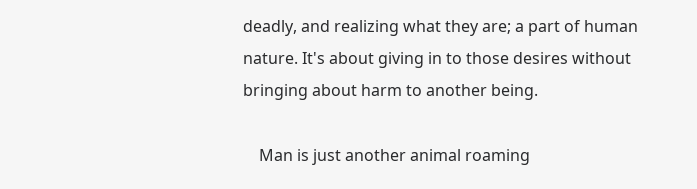deadly, and realizing what they are; a part of human nature. It's about giving in to those desires without bringing about harm to another being.

    Man is just another animal roaming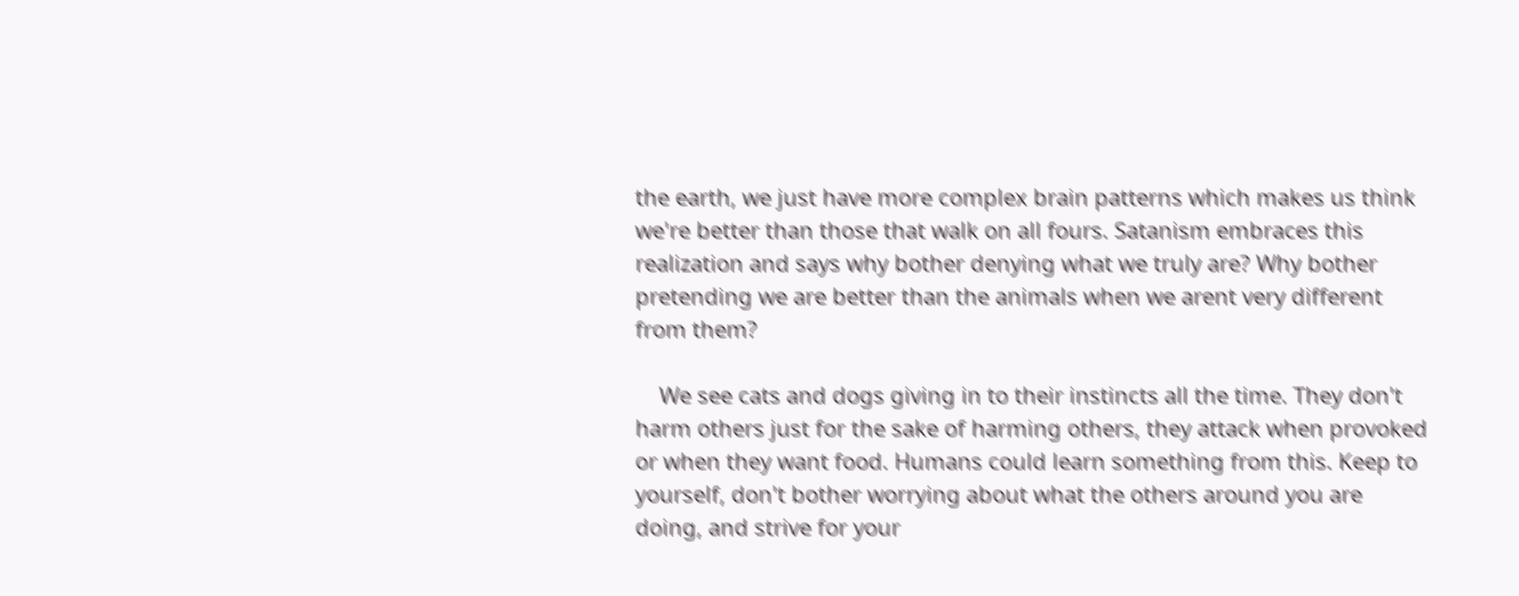the earth, we just have more complex brain patterns which makes us think we're better than those that walk on all fours. Satanism embraces this realization and says why bother denying what we truly are? Why bother pretending we are better than the animals when we arent very different from them?

    We see cats and dogs giving in to their instincts all the time. They don't harm others just for the sake of harming others, they attack when provoked or when they want food. Humans could learn something from this. Keep to yourself, don't bother worrying about what the others around you are doing, and strive for your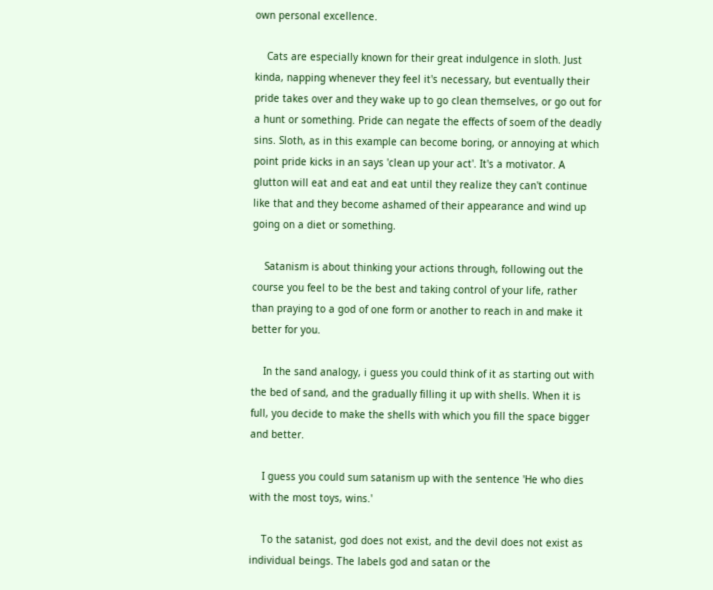own personal excellence.

    Cats are especially known for their great indulgence in sloth. Just kinda, napping whenever they feel it's necessary, but eventually their pride takes over and they wake up to go clean themselves, or go out for a hunt or something. Pride can negate the effects of soem of the deadly sins. Sloth, as in this example can become boring, or annoying at which point pride kicks in an says 'clean up your act'. It's a motivator. A glutton will eat and eat and eat until they realize they can't continue like that and they become ashamed of their appearance and wind up going on a diet or something.

    Satanism is about thinking your actions through, following out the course you feel to be the best and taking control of your life, rather than praying to a god of one form or another to reach in and make it better for you.

    In the sand analogy, i guess you could think of it as starting out with the bed of sand, and the gradually filling it up with shells. When it is full, you decide to make the shells with which you fill the space bigger and better.

    I guess you could sum satanism up with the sentence 'He who dies with the most toys, wins.'

    To the satanist, god does not exist, and the devil does not exist as individual beings. The labels god and satan or the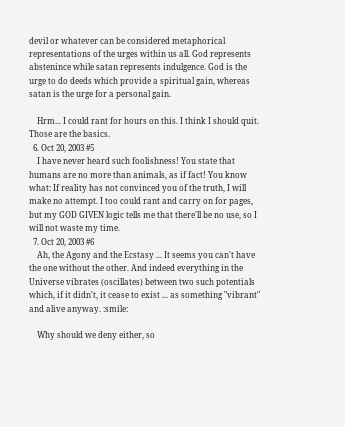devil or whatever can be considered metaphorical representations of the urges within us all. God represents abstenince while satan represents indulgence. God is the urge to do deeds which provide a spiritual gain, whereas satan is the urge for a personal gain.

    Hrm... I could rant for hours on this. I think I should quit. Those are the basics.
  6. Oct 20, 2003 #5
    I have never heard such foolishness! You state that humans are no more than animals, as if fact! You know what: If reality has not convinced you of the truth, I will make no attempt. I too could rant and carry on for pages, but my GOD GIVEN logic tells me that there'll be no use, so I will not waste my time.
  7. Oct 20, 2003 #6
    Ah, the Agony and the Ecstasy ... It seems you can't have the one without the other. And indeed everything in the Universe vibrates (oscillates) between two such potentials which, if it didn't, it cease to exist ... as something "vibrant" and alive anyway. :smile:

    Why should we deny either, so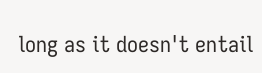long as it doesn't entail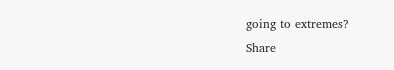going to extremes?
Share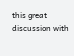this great discussion with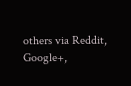others via Reddit, Google+,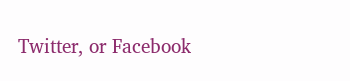Twitter, or Facebook